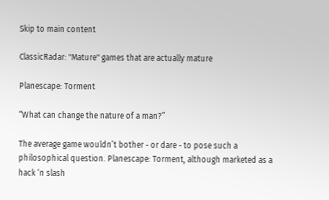Skip to main content

ClassicRadar: "Mature" games that are actually mature

Planescape: Torment

“What can change the nature of a man?”

The average game wouldn’t bother - or dare - to pose such a philosophical question. Planescape: Torment, although marketed as a hack ‘n slash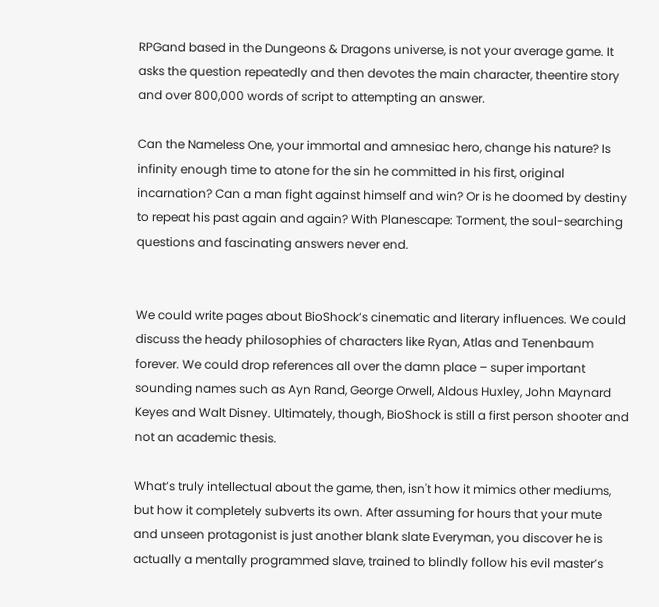RPGand based in the Dungeons & Dragons universe, is not your average game. It asks the question repeatedly and then devotes the main character, theentire story and over 800,000 words of script to attempting an answer.

Can the Nameless One, your immortal and amnesiac hero, change his nature? Is infinity enough time to atone for the sin he committed in his first, original incarnation? Can a man fight against himself and win? Or is he doomed by destiny to repeat his past again and again? With Planescape: Torment, the soul-searching questions and fascinating answers never end.


We could write pages about BioShock’s cinematic and literary influences. We could discuss the heady philosophies of characters like Ryan, Atlas and Tenenbaum forever. We could drop references all over the damn place – super important sounding names such as Ayn Rand, George Orwell, Aldous Huxley, John Maynard Keyes and Walt Disney. Ultimately, though, BioShock is still a first person shooter and not an academic thesis.

What’s truly intellectual about the game, then, isn't how it mimics other mediums, but how it completely subverts its own. After assuming for hours that your mute and unseen protagonist is just another blank slate Everyman, you discover he is actually a mentally programmed slave, trained to blindly follow his evil master’s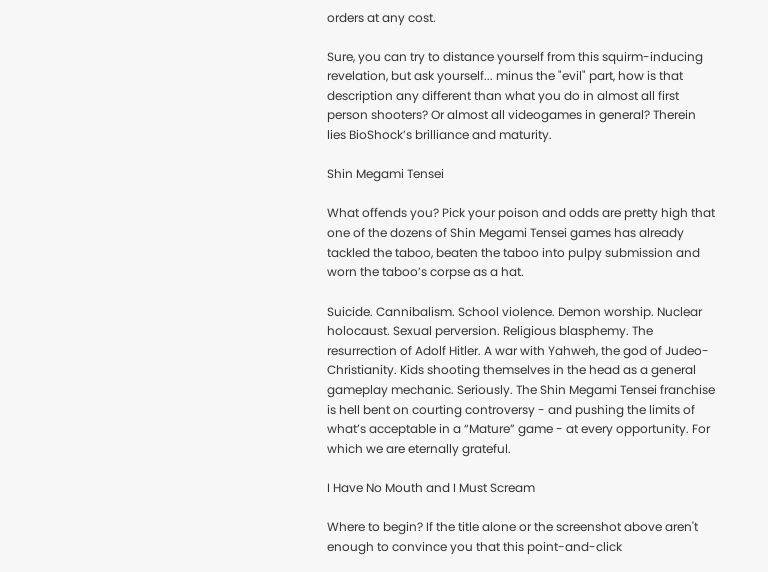orders at any cost.

Sure, you can try to distance yourself from this squirm-inducing revelation, but ask yourself... minus the "evil" part, how is that description any different than what you do in almost all first person shooters? Or almost all videogames in general? Therein lies BioShock’s brilliance and maturity.

Shin Megami Tensei

What offends you? Pick your poison and odds are pretty high that one of the dozens of Shin Megami Tensei games has already tackled the taboo, beaten the taboo into pulpy submission and worn the taboo’s corpse as a hat.

Suicide. Cannibalism. School violence. Demon worship. Nuclear holocaust. Sexual perversion. Religious blasphemy. The resurrection of Adolf Hitler. A war with Yahweh, the god of Judeo-Christianity. Kids shooting themselves in the head as a general gameplay mechanic. Seriously. The Shin Megami Tensei franchise is hell bent on courting controversy - and pushing the limits of what’s acceptable in a “Mature” game - at every opportunity. For which we are eternally grateful.

I Have No Mouth and I Must Scream

Where to begin? If the title alone or the screenshot above aren't enough to convince you that this point-and-click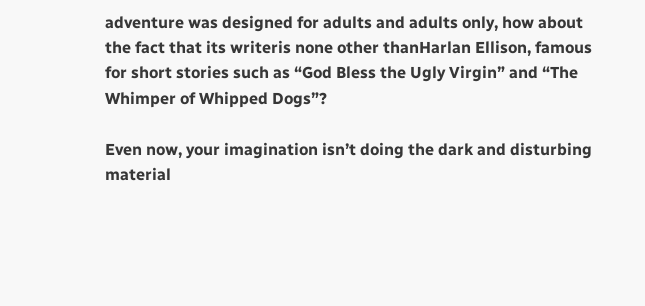adventure was designed for adults and adults only, how about the fact that its writeris none other thanHarlan Ellison, famous for short stories such as “God Bless the Ugly Virgin” and “The Whimper of Whipped Dogs”?

Even now, your imagination isn’t doing the dark and disturbing material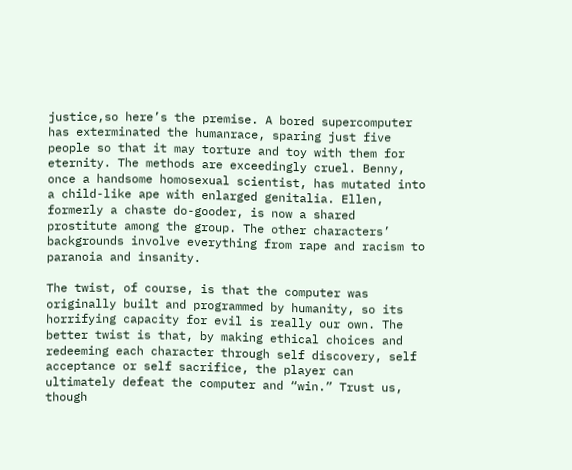justice,so here’s the premise. A bored supercomputer has exterminated the humanrace, sparing just five people so that it may torture and toy with them for eternity. The methods are exceedingly cruel. Benny, once a handsome homosexual scientist, has mutated into a child-like ape with enlarged genitalia. Ellen, formerly a chaste do-gooder, is now a shared prostitute among the group. The other characters’ backgrounds involve everything from rape and racism to paranoia and insanity.

The twist, of course, is that the computer was originally built and programmed by humanity, so its horrifying capacity for evil is really our own. The better twist is that, by making ethical choices and redeeming each character through self discovery, self acceptance or self sacrifice, the player can ultimately defeat the computer and “win.” Trust us, though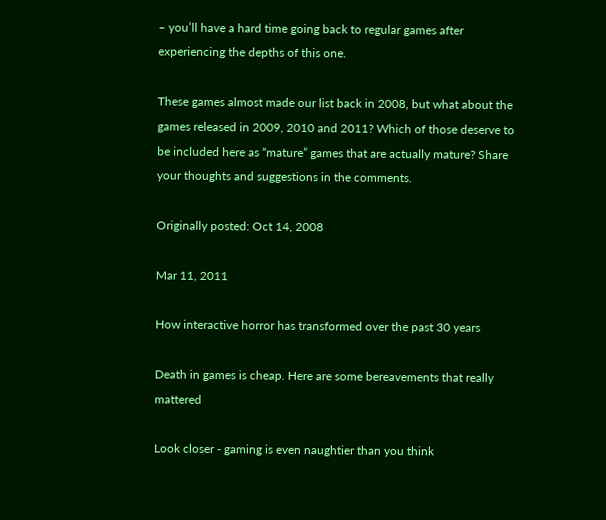– you’ll have a hard time going back to regular games after experiencing the depths of this one.

These games almost made our list back in 2008, but what about the games released in 2009, 2010 and 2011? Which of those deserve to be included here as “mature” games that are actually mature? Share your thoughts and suggestions in the comments.

Originally posted: Oct 14, 2008

Mar 11, 2011

How interactive horror has transformed over the past 30 years

Death in games is cheap. Here are some bereavements that really mattered

Look closer - gaming is even naughtier than you think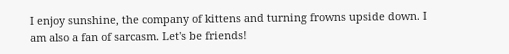I enjoy sunshine, the company of kittens and turning frowns upside down. I am also a fan of sarcasm. Let's be friends!